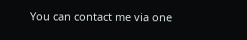You can contact me via one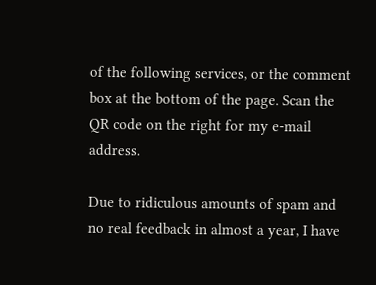of the following services, or the comment box at the bottom of the page. Scan the QR code on the right for my e-mail address.

Due to ridiculous amounts of spam and no real feedback in almost a year, I have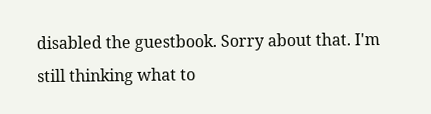disabled the guestbook. Sorry about that. I'm still thinking what to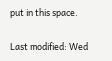put in this space.

Last modified: Wed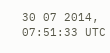30 07 2014, 07:51:33 UTC